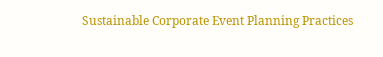Sustainable Corporate Event Planning Practices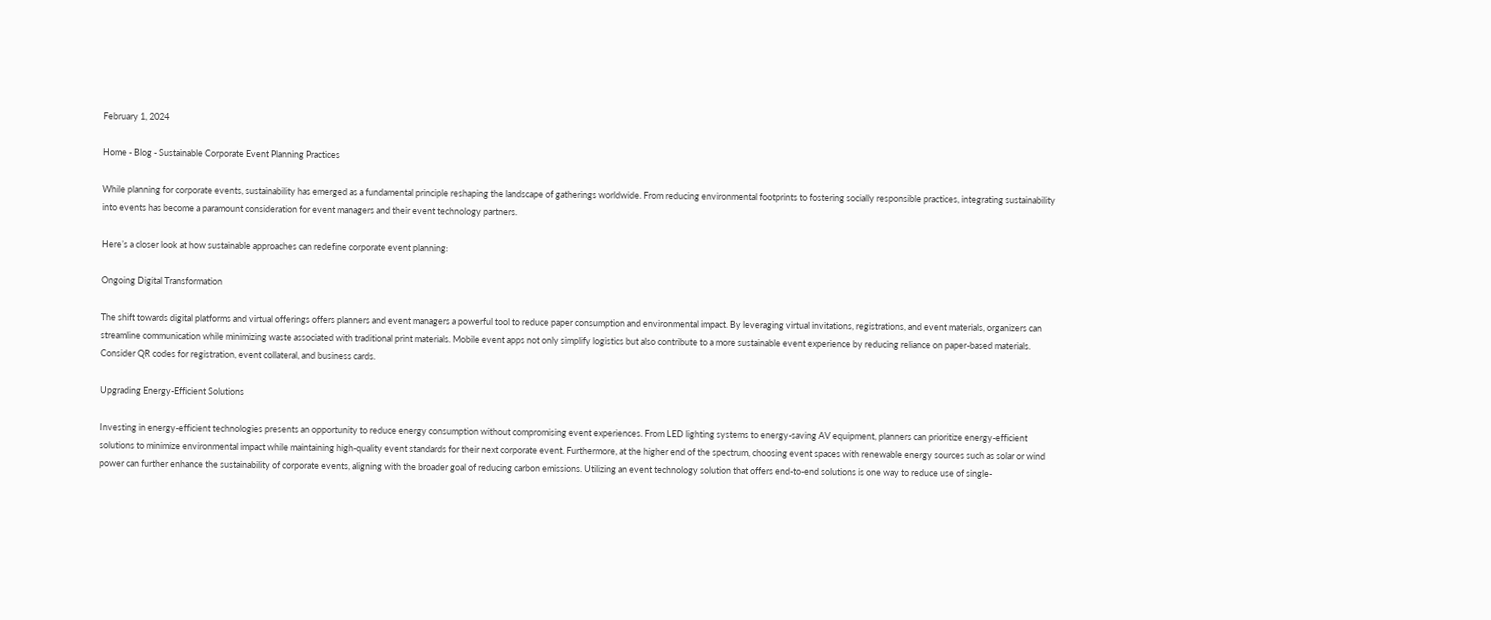February 1, 2024

Home - Blog - Sustainable Corporate Event Planning Practices

While planning for corporate events, sustainability has emerged as a fundamental principle reshaping the landscape of gatherings worldwide. From reducing environmental footprints to fostering socially responsible practices, integrating sustainability into events has become a paramount consideration for event managers and their event technology partners.

Here’s a closer look at how sustainable approaches can redefine corporate event planning:

Ongoing Digital Transformation

The shift towards digital platforms and virtual offerings offers planners and event managers a powerful tool to reduce paper consumption and environmental impact. By leveraging virtual invitations, registrations, and event materials, organizers can streamline communication while minimizing waste associated with traditional print materials. Mobile event apps not only simplify logistics but also contribute to a more sustainable event experience by reducing reliance on paper-based materials. Consider QR codes for registration, event collateral, and business cards.

Upgrading Energy-Efficient Solutions

Investing in energy-efficient technologies presents an opportunity to reduce energy consumption without compromising event experiences. From LED lighting systems to energy-saving AV equipment, planners can prioritize energy-efficient solutions to minimize environmental impact while maintaining high-quality event standards for their next corporate event. Furthermore, at the higher end of the spectrum, choosing event spaces with renewable energy sources such as solar or wind power can further enhance the sustainability of corporate events, aligning with the broader goal of reducing carbon emissions. Utilizing an event technology solution that offers end-to-end solutions is one way to reduce use of single-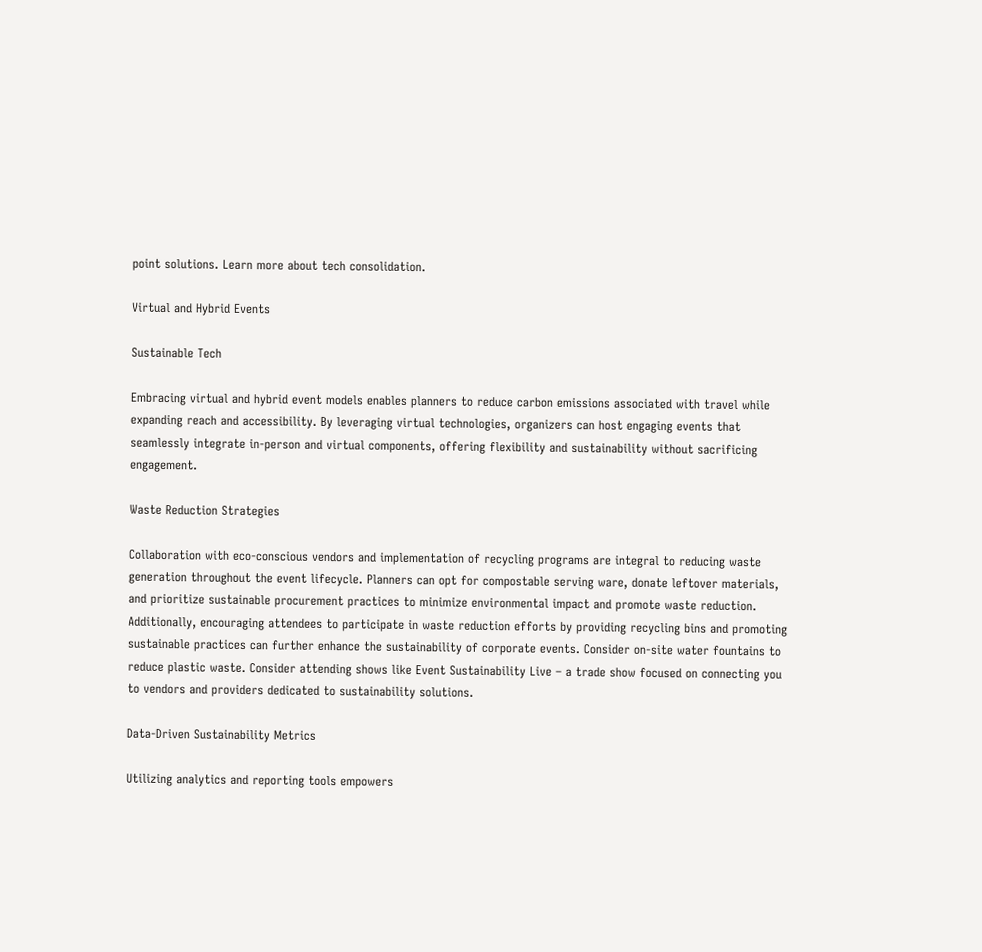point solutions. Learn more about tech consolidation.

Virtual and Hybrid Events

Sustainable Tech

Embracing virtual and hybrid event models enables planners to reduce carbon emissions associated with travel while expanding reach and accessibility. By leveraging virtual technologies, organizers can host engaging events that seamlessly integrate in-person and virtual components, offering flexibility and sustainability without sacrificing engagement.

Waste Reduction Strategies

Collaboration with eco-conscious vendors and implementation of recycling programs are integral to reducing waste generation throughout the event lifecycle. Planners can opt for compostable serving ware, donate leftover materials, and prioritize sustainable procurement practices to minimize environmental impact and promote waste reduction. Additionally, encouraging attendees to participate in waste reduction efforts by providing recycling bins and promoting sustainable practices can further enhance the sustainability of corporate events. Consider on-site water fountains to reduce plastic waste. Consider attending shows like Event Sustainability Live – a trade show focused on connecting you to vendors and providers dedicated to sustainability solutions.

Data-Driven Sustainability Metrics

Utilizing analytics and reporting tools empowers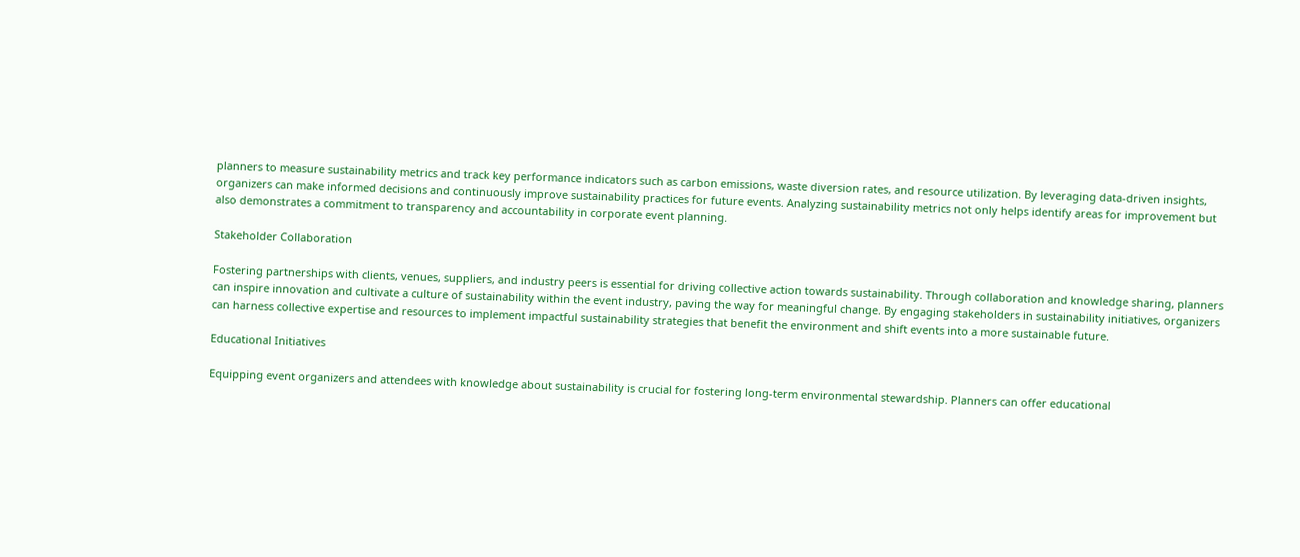planners to measure sustainability metrics and track key performance indicators such as carbon emissions, waste diversion rates, and resource utilization. By leveraging data-driven insights, organizers can make informed decisions and continuously improve sustainability practices for future events. Analyzing sustainability metrics not only helps identify areas for improvement but also demonstrates a commitment to transparency and accountability in corporate event planning.

Stakeholder Collaboration

Fostering partnerships with clients, venues, suppliers, and industry peers is essential for driving collective action towards sustainability. Through collaboration and knowledge sharing, planners can inspire innovation and cultivate a culture of sustainability within the event industry, paving the way for meaningful change. By engaging stakeholders in sustainability initiatives, organizers can harness collective expertise and resources to implement impactful sustainability strategies that benefit the environment and shift events into a more sustainable future.

Educational Initiatives

Equipping event organizers and attendees with knowledge about sustainability is crucial for fostering long-term environmental stewardship. Planners can offer educational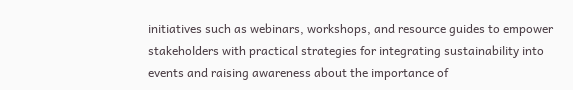initiatives such as webinars, workshops, and resource guides to empower stakeholders with practical strategies for integrating sustainability into events and raising awareness about the importance of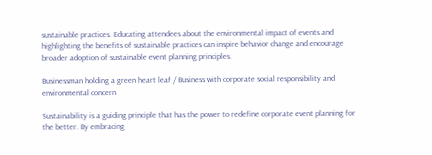sustainable practices. Educating attendees about the environmental impact of events and highlighting the benefits of sustainable practices can inspire behavior change and encourage broader adoption of sustainable event planning principles.

Businessman holding a green heart leaf / Business with corporate social responsibility and environmental concern

Sustainability is a guiding principle that has the power to redefine corporate event planning for the better. By embracing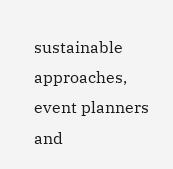sustainable approaches, event planners and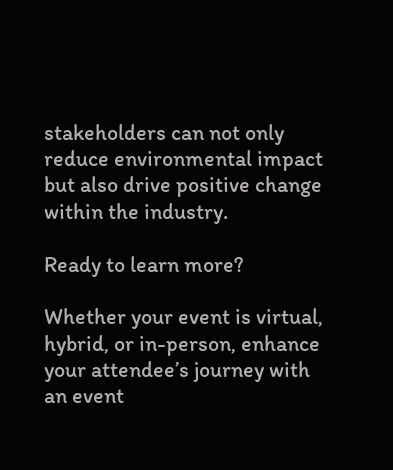stakeholders can not only reduce environmental impact but also drive positive change within the industry.

Ready to learn more?

Whether your event is virtual, hybrid, or in-person, enhance your attendee’s journey with an event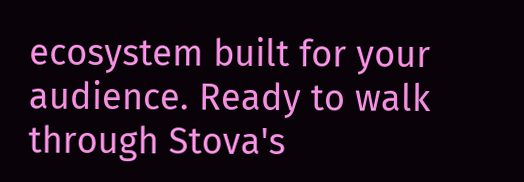ecosystem built for your audience. Ready to walk through Stova's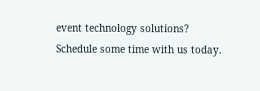event technology solutions? Schedule some time with us today.